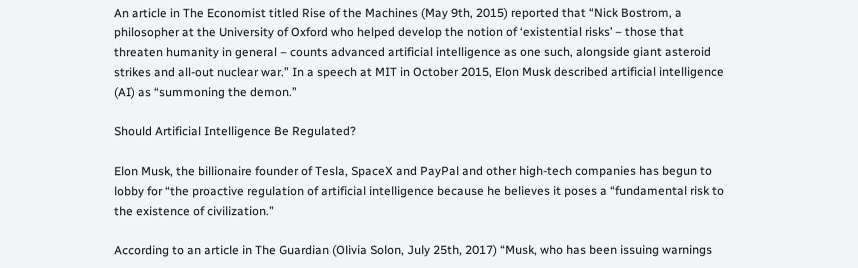An article in The Economist titled Rise of the Machines (May 9th, 2015) reported that “Nick Bostrom, a philosopher at the University of Oxford who helped develop the notion of ‘existential risks’ – those that threaten humanity in general – counts advanced artificial intelligence as one such, alongside giant asteroid strikes and all-out nuclear war.” In a speech at MIT in October 2015, Elon Musk described artificial intelligence (AI) as “summoning the demon.”

Should Artificial Intelligence Be Regulated?

Elon Musk, the billionaire founder of Tesla, SpaceX and PayPal and other high-tech companies has begun to lobby for “the proactive regulation of artificial intelligence because he believes it poses a “fundamental risk to the existence of civilization.”

According to an article in The Guardian (Olivia Solon, July 25th, 2017) “Musk, who has been issuing warnings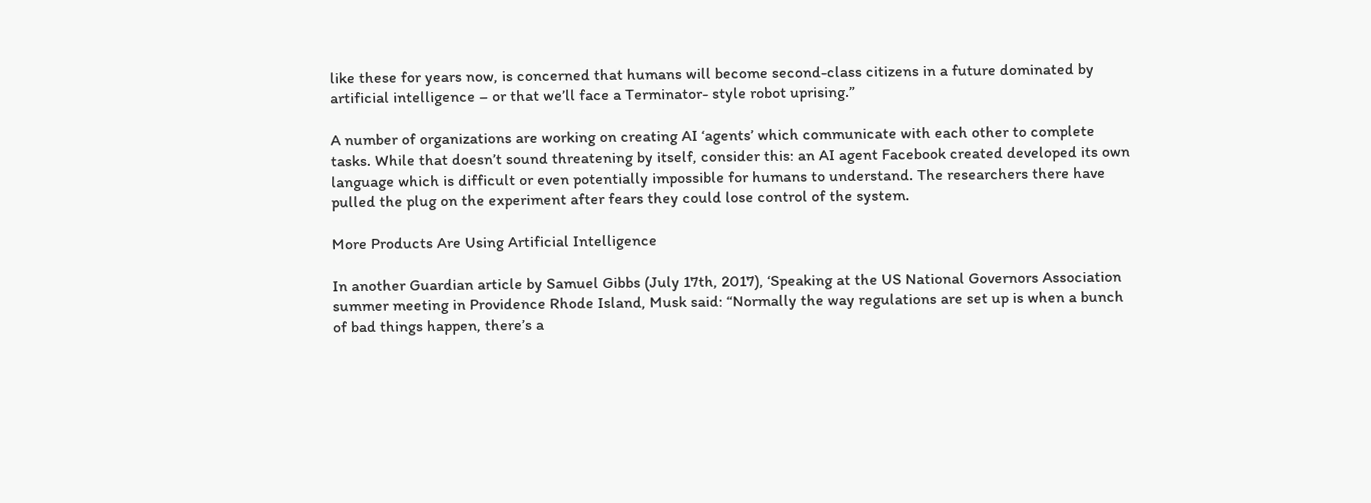like these for years now, is concerned that humans will become second-class citizens in a future dominated by artificial intelligence – or that we’ll face a Terminator- style robot uprising.”

A number of organizations are working on creating AI ‘agents’ which communicate with each other to complete tasks. While that doesn’t sound threatening by itself, consider this: an AI agent Facebook created developed its own language which is difficult or even potentially impossible for humans to understand. The researchers there have pulled the plug on the experiment after fears they could lose control of the system.

More Products Are Using Artificial Intelligence

In another Guardian article by Samuel Gibbs (July 17th, 2017), ‘Speaking at the US National Governors Association summer meeting in Providence Rhode Island, Musk said: “Normally the way regulations are set up is when a bunch of bad things happen, there’s a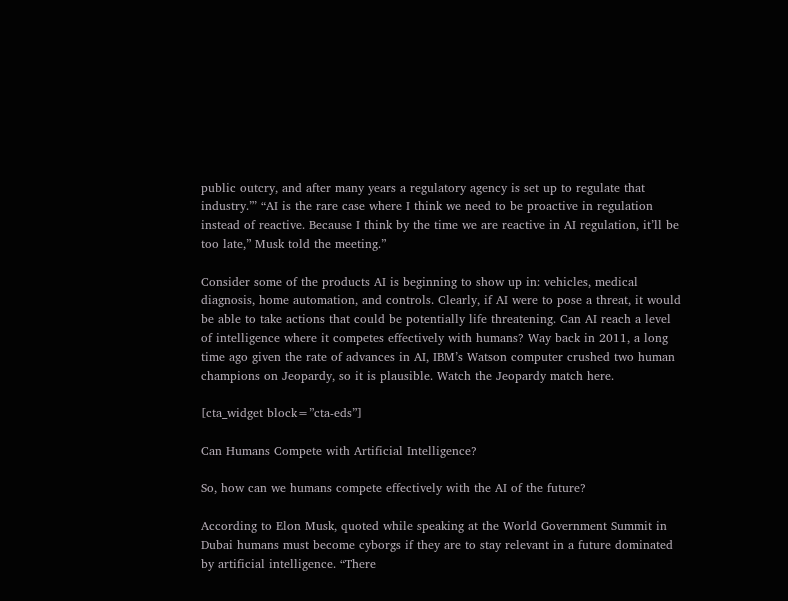public outcry, and after many years a regulatory agency is set up to regulate that industry.”’ “AI is the rare case where I think we need to be proactive in regulation instead of reactive. Because I think by the time we are reactive in AI regulation, it’ll be too late,” Musk told the meeting.”

Consider some of the products AI is beginning to show up in: vehicles, medical diagnosis, home automation, and controls. Clearly, if AI were to pose a threat, it would be able to take actions that could be potentially life threatening. Can AI reach a level of intelligence where it competes effectively with humans? Way back in 2011, a long time ago given the rate of advances in AI, IBM’s Watson computer crushed two human champions on Jeopardy, so it is plausible. Watch the Jeopardy match here.

[cta_widget block=”cta-eds”]

Can Humans Compete with Artificial Intelligence?

So, how can we humans compete effectively with the AI of the future?

According to Elon Musk, quoted while speaking at the World Government Summit in Dubai humans must become cyborgs if they are to stay relevant in a future dominated by artificial intelligence. “There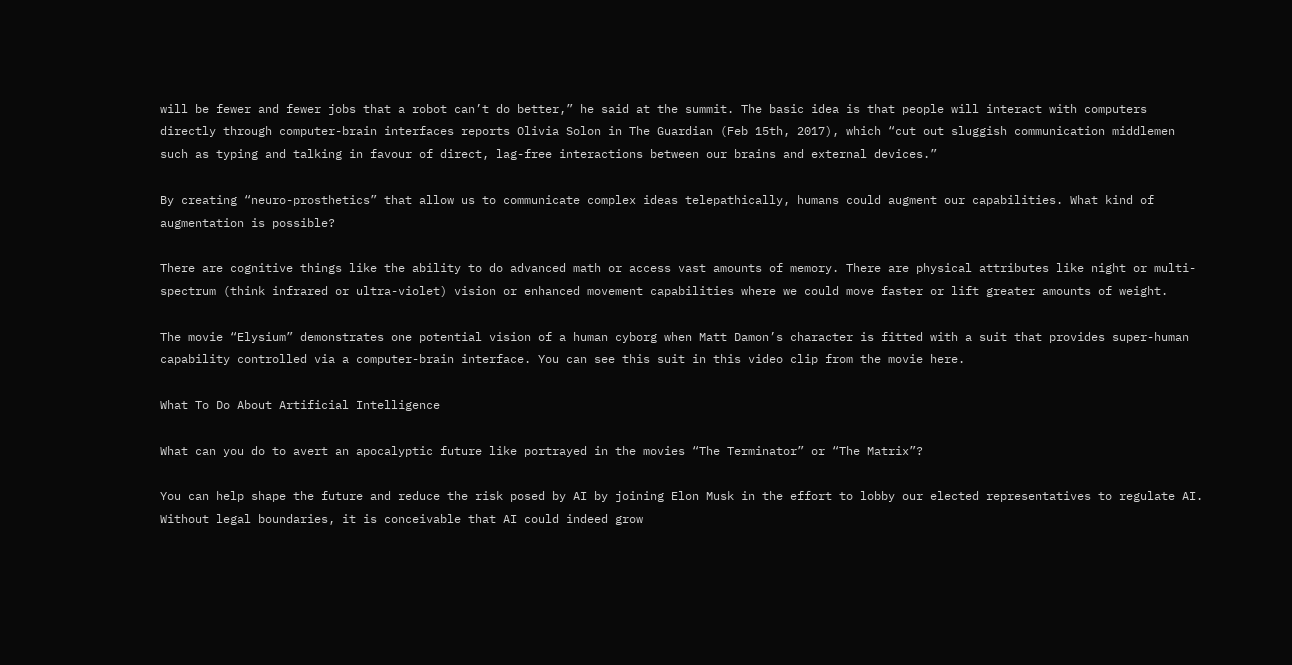will be fewer and fewer jobs that a robot can’t do better,” he said at the summit. The basic idea is that people will interact with computers directly through computer-brain interfaces reports Olivia Solon in The Guardian (Feb 15th, 2017), which “cut out sluggish communication middlemen such as typing and talking in favour of direct, lag-free interactions between our brains and external devices.”

By creating “neuro-prosthetics” that allow us to communicate complex ideas telepathically, humans could augment our capabilities. What kind of augmentation is possible?

There are cognitive things like the ability to do advanced math or access vast amounts of memory. There are physical attributes like night or multi-spectrum (think infrared or ultra-violet) vision or enhanced movement capabilities where we could move faster or lift greater amounts of weight.

The movie “Elysium” demonstrates one potential vision of a human cyborg when Matt Damon’s character is fitted with a suit that provides super-human capability controlled via a computer-brain interface. You can see this suit in this video clip from the movie here.

What To Do About Artificial Intelligence

What can you do to avert an apocalyptic future like portrayed in the movies “The Terminator” or “The Matrix”?

You can help shape the future and reduce the risk posed by AI by joining Elon Musk in the effort to lobby our elected representatives to regulate AI. Without legal boundaries, it is conceivable that AI could indeed grow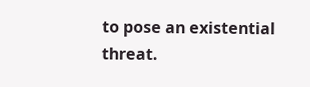to pose an existential threat.